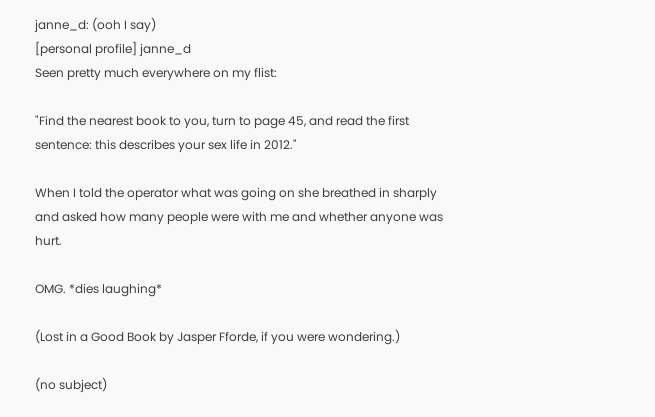janne_d: (ooh I say)
[personal profile] janne_d
Seen pretty much everywhere on my flist:

"Find the nearest book to you, turn to page 45, and read the first sentence: this describes your sex life in 2012."

When I told the operator what was going on she breathed in sharply and asked how many people were with me and whether anyone was hurt.

OMG. *dies laughing*

(Lost in a Good Book by Jasper Fforde, if you were wondering.)

(no subject)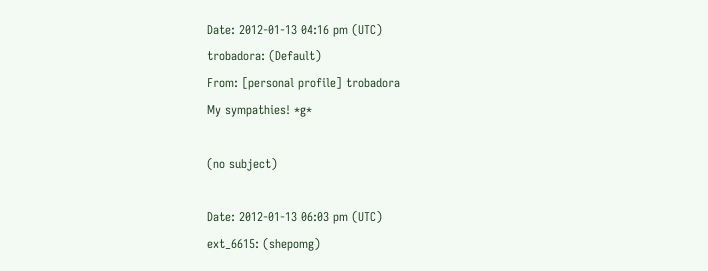Date: 2012-01-13 04:16 pm (UTC)
trobadora: (Default)
From: [personal profile] trobadora
My sympathies! *g*

(no subject)

Date: 2012-01-13 06:03 pm (UTC)
ext_6615: (shepomg)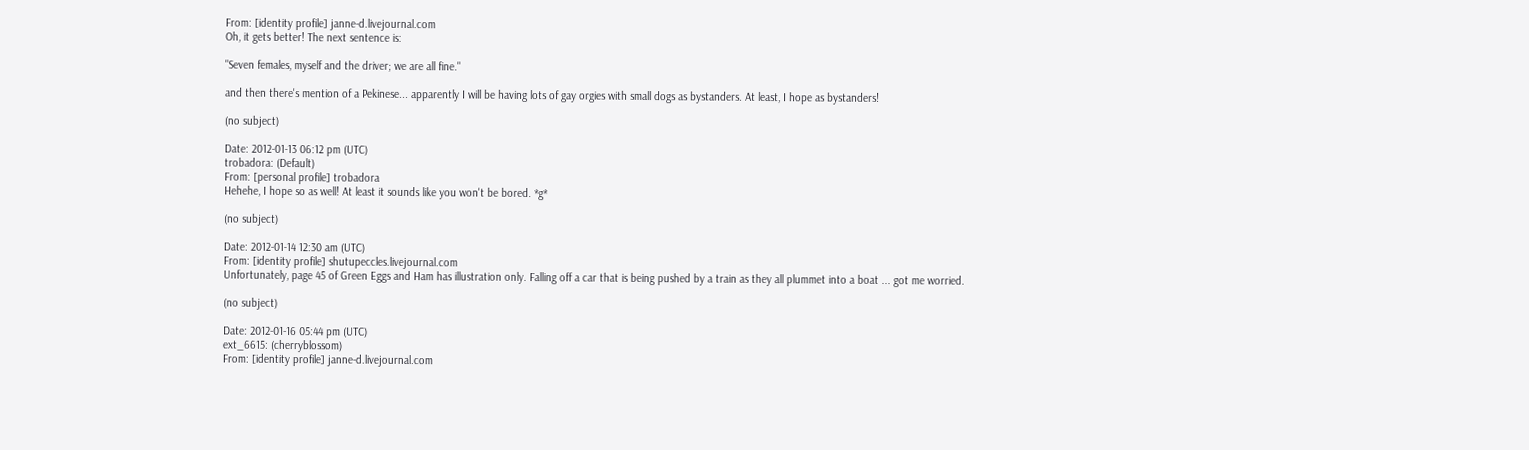From: [identity profile] janne-d.livejournal.com
Oh, it gets better! The next sentence is:

"Seven females, myself and the driver; we are all fine."

and then there's mention of a Pekinese... apparently I will be having lots of gay orgies with small dogs as bystanders. At least, I hope as bystanders!

(no subject)

Date: 2012-01-13 06:12 pm (UTC)
trobadora: (Default)
From: [personal profile] trobadora
Hehehe, I hope so as well! At least it sounds like you won't be bored. *g*

(no subject)

Date: 2012-01-14 12:30 am (UTC)
From: [identity profile] shutupeccles.livejournal.com
Unfortunately, page 45 of Green Eggs and Ham has illustration only. Falling off a car that is being pushed by a train as they all plummet into a boat ... got me worried.

(no subject)

Date: 2012-01-16 05:44 pm (UTC)
ext_6615: (cherryblossom)
From: [identity profile] janne-d.livejournal.com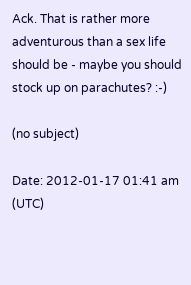Ack. That is rather more adventurous than a sex life should be - maybe you should stock up on parachutes? :-)

(no subject)

Date: 2012-01-17 01:41 am (UTC)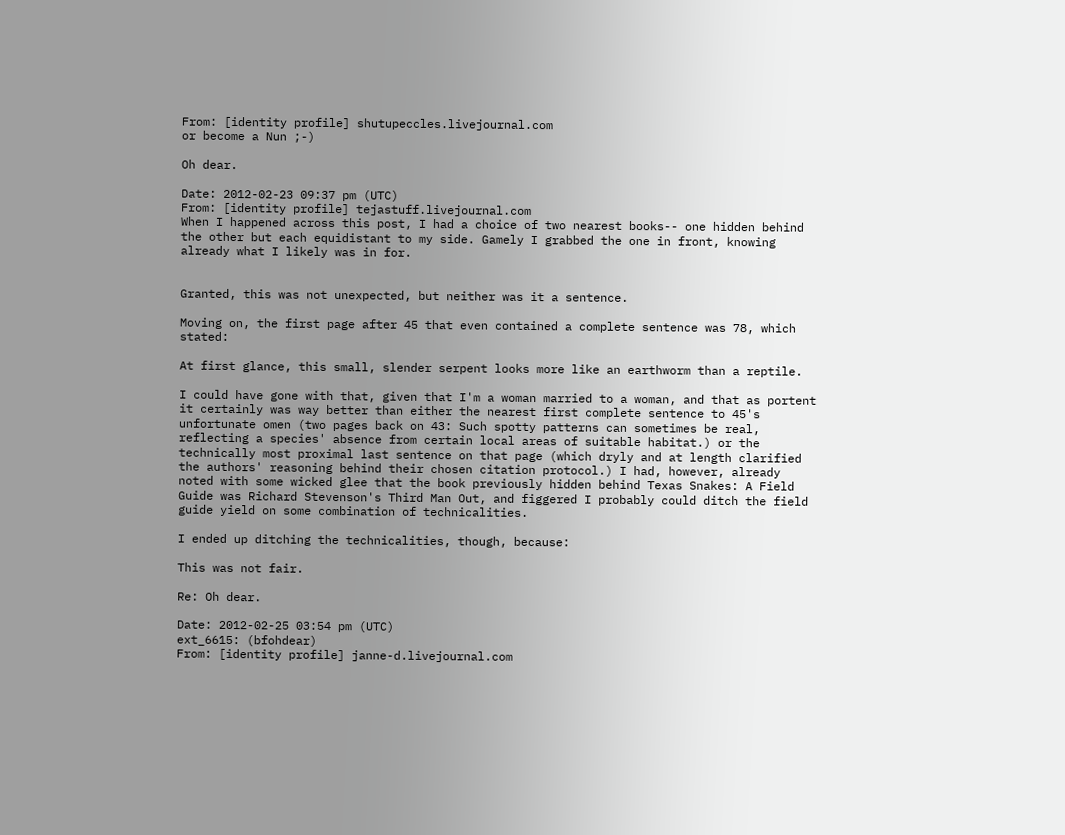From: [identity profile] shutupeccles.livejournal.com
or become a Nun ;-)

Oh dear.

Date: 2012-02-23 09:37 pm (UTC)
From: [identity profile] tejastuff.livejournal.com
When I happened across this post, I had a choice of two nearest books-- one hidden behind the other but each equidistant to my side. Gamely I grabbed the one in front, knowing already what I likely was in for.


Granted, this was not unexpected, but neither was it a sentence.

Moving on, the first page after 45 that even contained a complete sentence was 78, which stated:

At first glance, this small, slender serpent looks more like an earthworm than a reptile.

I could have gone with that, given that I'm a woman married to a woman, and that as portent it certainly was way better than either the nearest first complete sentence to 45's unfortunate omen (two pages back on 43: Such spotty patterns can sometimes be real, reflecting a species' absence from certain local areas of suitable habitat.) or the technically most proximal last sentence on that page (which dryly and at length clarified the authors' reasoning behind their chosen citation protocol.) I had, however, already noted with some wicked glee that the book previously hidden behind Texas Snakes: A Field Guide was Richard Stevenson's Third Man Out, and figgered I probably could ditch the field guide yield on some combination of technicalities.

I ended up ditching the technicalities, though, because:

This was not fair.

Re: Oh dear.

Date: 2012-02-25 03:54 pm (UTC)
ext_6615: (bfohdear)
From: [identity profile] janne-d.livejournal.com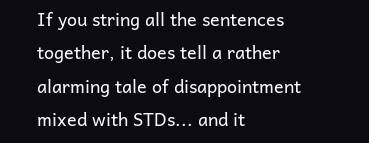If you string all the sentences together, it does tell a rather alarming tale of disappointment mixed with STDs... and it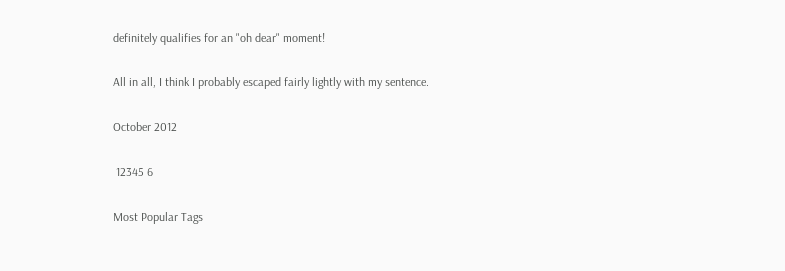definitely qualifies for an "oh dear" moment!

All in all, I think I probably escaped fairly lightly with my sentence.

October 2012

 12345 6

Most Popular Tags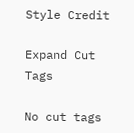Style Credit

Expand Cut Tags

No cut tags